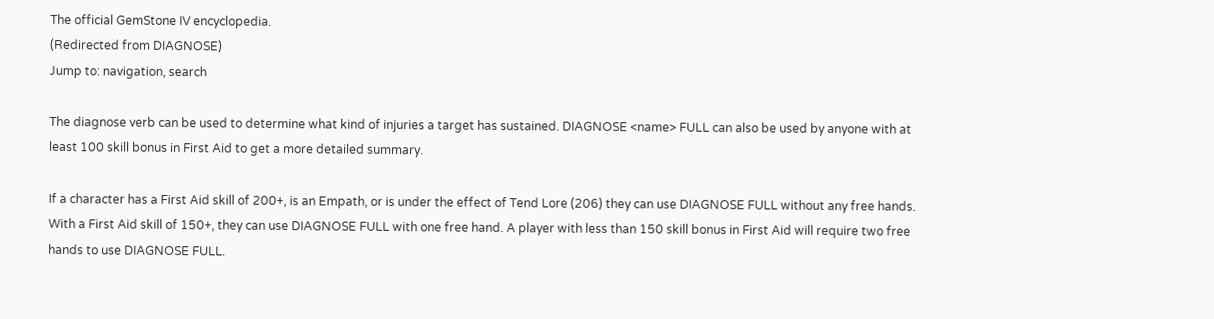The official GemStone IV encyclopedia.
(Redirected from DIAGNOSE)
Jump to: navigation, search

The diagnose verb can be used to determine what kind of injuries a target has sustained. DIAGNOSE <name> FULL can also be used by anyone with at least 100 skill bonus in First Aid to get a more detailed summary.

If a character has a First Aid skill of 200+, is an Empath, or is under the effect of Tend Lore (206) they can use DIAGNOSE FULL without any free hands. With a First Aid skill of 150+, they can use DIAGNOSE FULL with one free hand. A player with less than 150 skill bonus in First Aid will require two free hands to use DIAGNOSE FULL.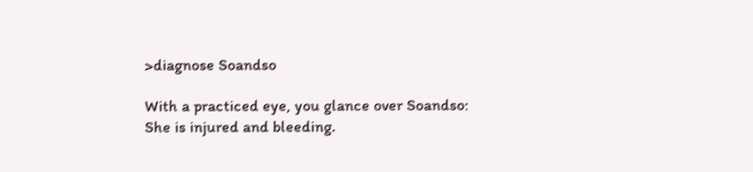>diagnose Soandso

With a practiced eye, you glance over Soandso:
She is injured and bleeding.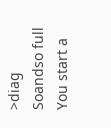>diag Soandso full
You start a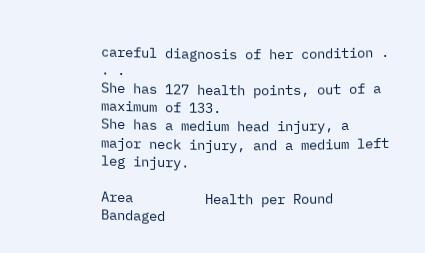careful diagnosis of her condition . . .
She has 127 health points, out of a maximum of 133.
She has a medium head injury, a major neck injury, and a medium left leg injury.

Area         Health per Round         Bandaged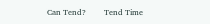Can Tend?         Tend Time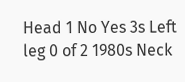Head 1 No Yes 3s Left leg 0 of 2 1980s Neck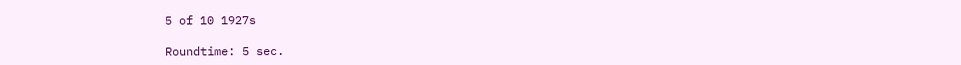5 of 10 1927s

Roundtime: 5 sec.